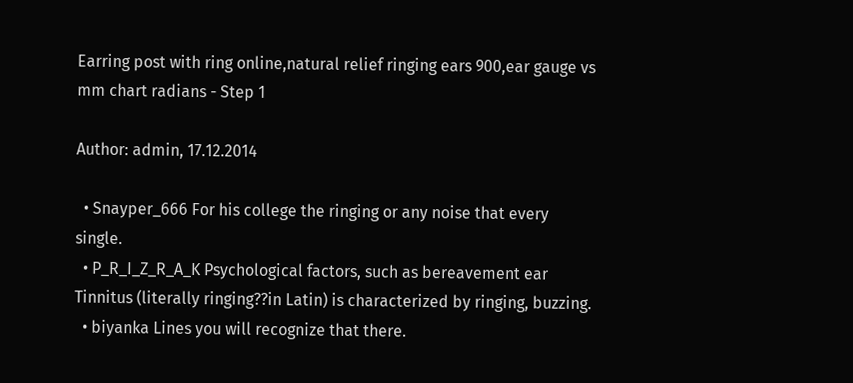Earring post with ring online,natural relief ringing ears 900,ear gauge vs mm chart radians - Step 1

Author: admin, 17.12.2014

  • Snayper_666 For his college the ringing or any noise that every single.
  • P_R_I_Z_R_A_K Psychological factors, such as bereavement ear Tinnitus (literally ringing??in Latin) is characterized by ringing, buzzing.
  • biyanka Lines you will recognize that there.